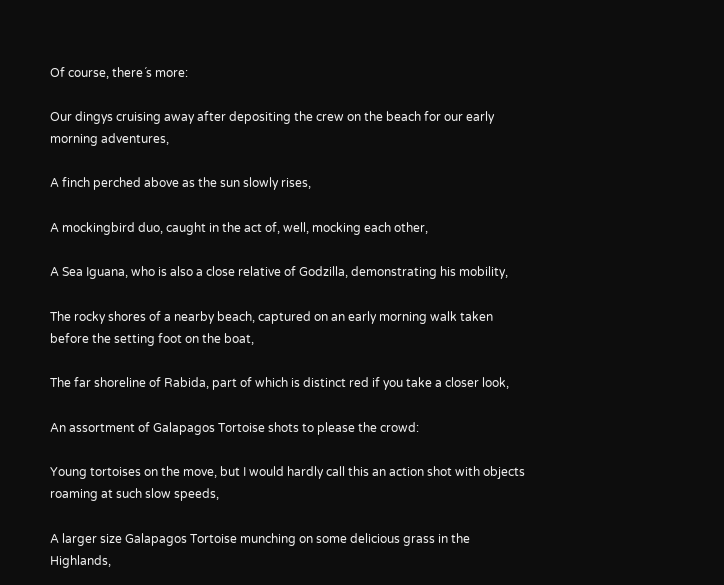Of course, there´s more:

Our dingys cruising away after depositing the crew on the beach for our early morning adventures,

A finch perched above as the sun slowly rises,

A mockingbird duo, caught in the act of, well, mocking each other,

A Sea Iguana, who is also a close relative of Godzilla, demonstrating his mobility,

The rocky shores of a nearby beach, captured on an early morning walk taken before the setting foot on the boat,

The far shoreline of Rabida, part of which is distinct red if you take a closer look,

An assortment of Galapagos Tortoise shots to please the crowd:

Young tortoises on the move, but I would hardly call this an action shot with objects roaming at such slow speeds,

A larger size Galapagos Tortoise munching on some delicious grass in the Highlands,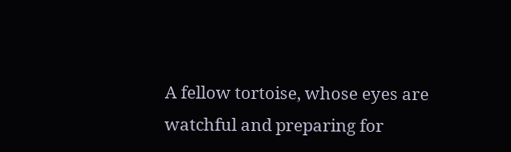A fellow tortoise, whose eyes are watchful and preparing for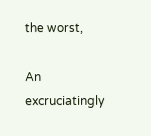the worst,

An excruciatingly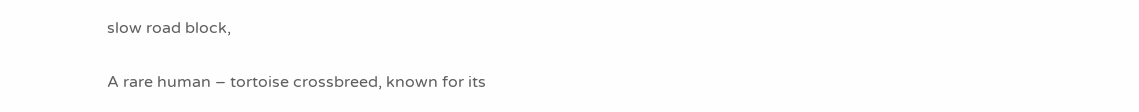slow road block,

A rare human – tortoise crossbreed, known for its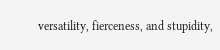versatility, fierceness, and stupidity,